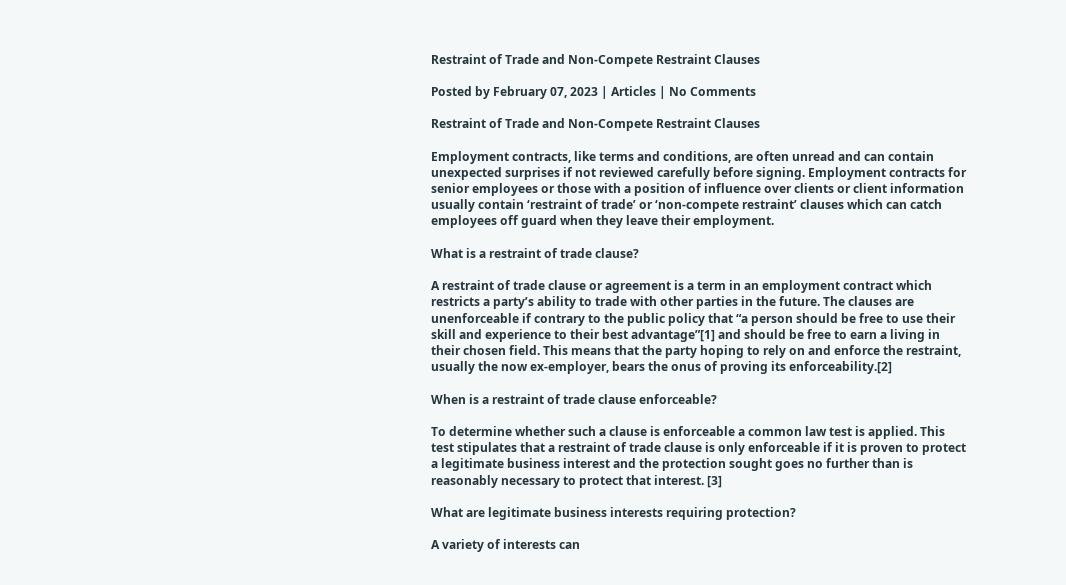Restraint of Trade and Non-Compete Restraint Clauses

Posted by February 07, 2023 | Articles | No Comments

Restraint of Trade and Non-Compete Restraint Clauses

Employment contracts, like terms and conditions, are often unread and can contain unexpected surprises if not reviewed carefully before signing. Employment contracts for senior employees or those with a position of influence over clients or client information usually contain ‘restraint of trade’ or ‘non-compete restraint’ clauses which can catch employees off guard when they leave their employment.

What is a restraint of trade clause?

A restraint of trade clause or agreement is a term in an employment contract which restricts a party’s ability to trade with other parties in the future. The clauses are unenforceable if contrary to the public policy that “a person should be free to use their skill and experience to their best advantage”[1] and should be free to earn a living in their chosen field. This means that the party hoping to rely on and enforce the restraint, usually the now ex-employer, bears the onus of proving its enforceability.[2]

When is a restraint of trade clause enforceable?

To determine whether such a clause is enforceable a common law test is applied. This test stipulates that a restraint of trade clause is only enforceable if it is proven to protect a legitimate business interest and the protection sought goes no further than is reasonably necessary to protect that interest. [3]

What are legitimate business interests requiring protection?

A variety of interests can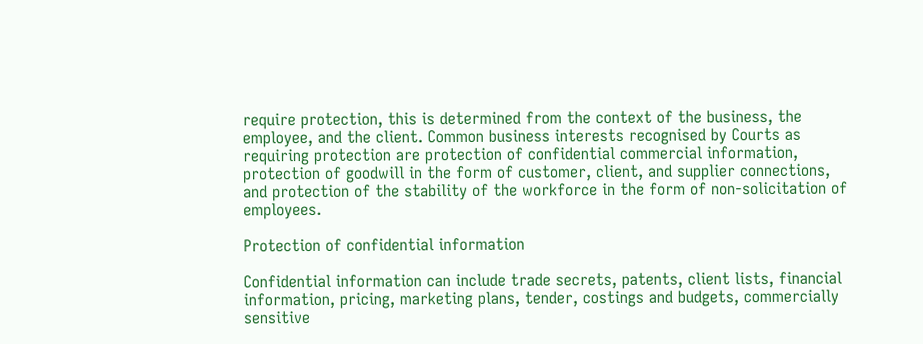require protection, this is determined from the context of the business, the employee, and the client. Common business interests recognised by Courts as requiring protection are protection of confidential commercial information, protection of goodwill in the form of customer, client, and supplier connections, and protection of the stability of the workforce in the form of non-solicitation of employees.

Protection of confidential information

Confidential information can include trade secrets, patents, client lists, financial information, pricing, marketing plans, tender, costings and budgets, commercially sensitive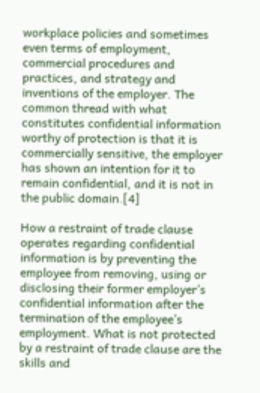workplace policies and sometimes even terms of employment, commercial procedures and practices, and strategy and inventions of the employer. The common thread with what constitutes confidential information worthy of protection is that it is commercially sensitive, the employer has shown an intention for it to remain confidential, and it is not in the public domain.[4]

How a restraint of trade clause operates regarding confidential information is by preventing the employee from removing, using or disclosing their former employer’s confidential information after the termination of the employee’s employment. What is not protected by a restraint of trade clause are the skills and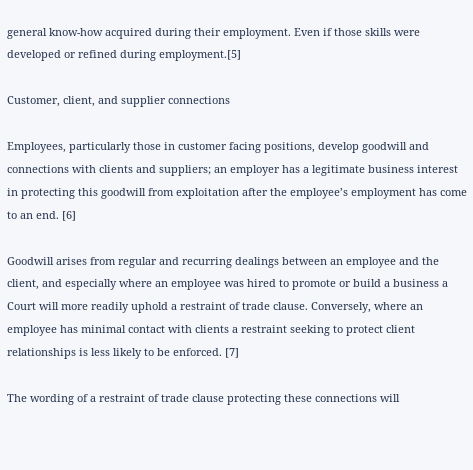general know-how acquired during their employment. Even if those skills were developed or refined during employment.[5]

Customer, client, and supplier connections

Employees, particularly those in customer facing positions, develop goodwill and connections with clients and suppliers; an employer has a legitimate business interest in protecting this goodwill from exploitation after the employee’s employment has come to an end. [6]

Goodwill arises from regular and recurring dealings between an employee and the client, and especially where an employee was hired to promote or build a business a Court will more readily uphold a restraint of trade clause. Conversely, where an employee has minimal contact with clients a restraint seeking to protect client relationships is less likely to be enforced. [7]

The wording of a restraint of trade clause protecting these connections will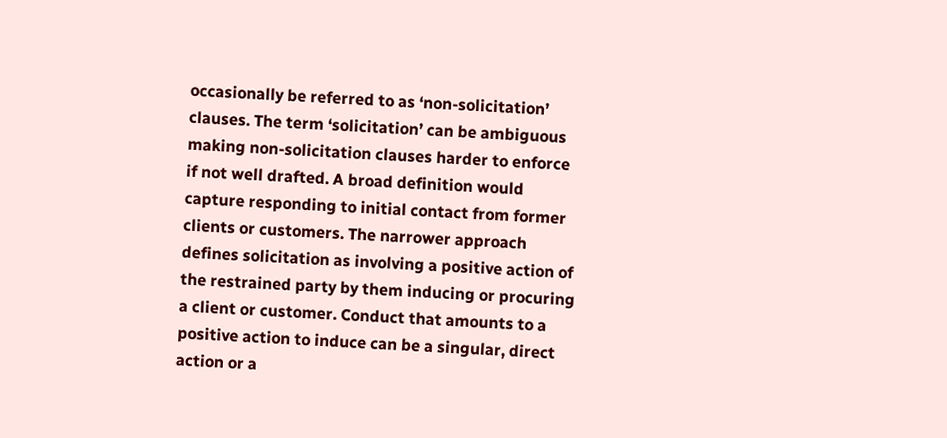occasionally be referred to as ‘non-solicitation’ clauses. The term ‘solicitation’ can be ambiguous making non-solicitation clauses harder to enforce if not well drafted. A broad definition would capture responding to initial contact from former clients or customers. The narrower approach defines solicitation as involving a positive action of the restrained party by them inducing or procuring a client or customer. Conduct that amounts to a positive action to induce can be a singular, direct action or a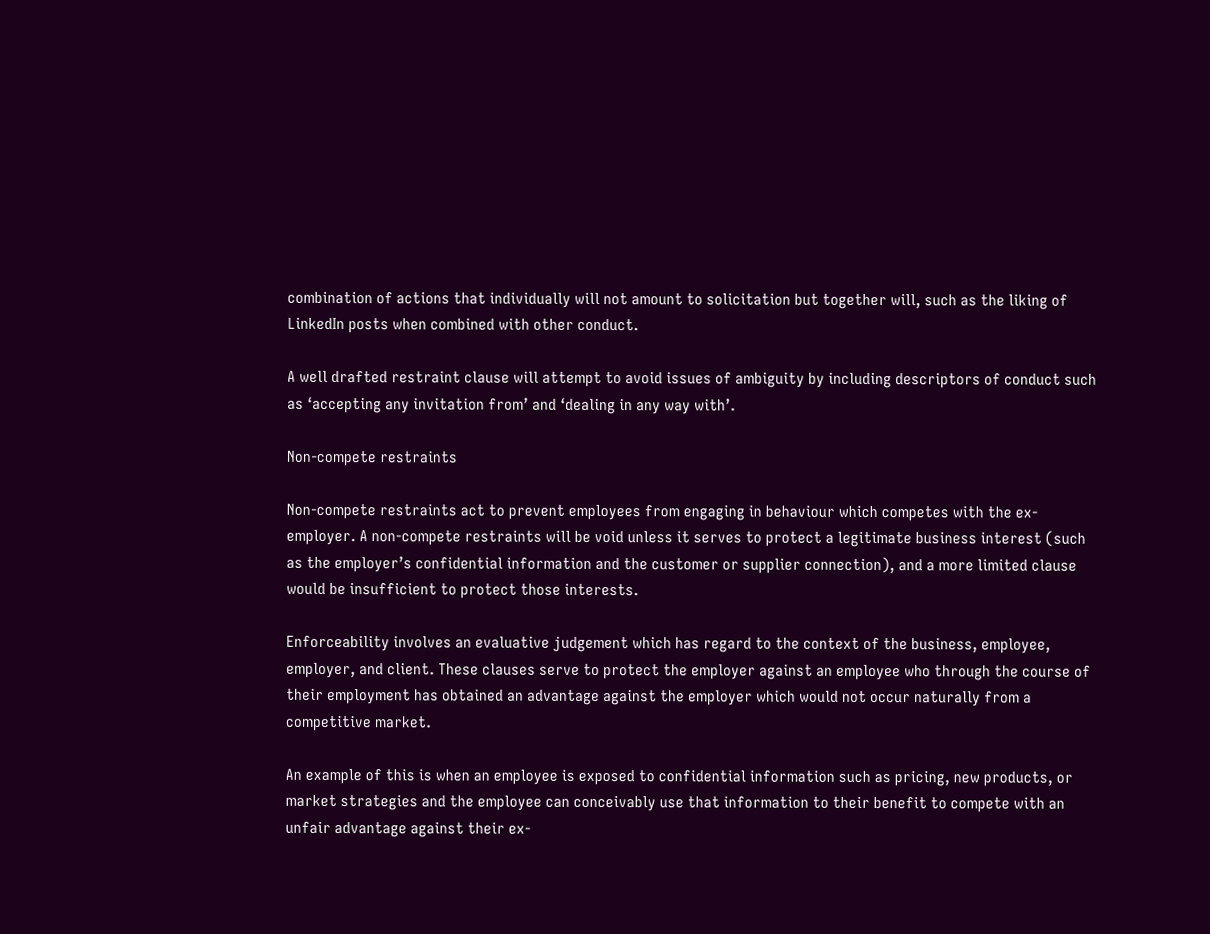combination of actions that individually will not amount to solicitation but together will, such as the liking of LinkedIn posts when combined with other conduct.

A well drafted restraint clause will attempt to avoid issues of ambiguity by including descriptors of conduct such as ‘accepting any invitation from’ and ‘dealing in any way with’.

Non-compete restraints

Non-compete restraints act to prevent employees from engaging in behaviour which competes with the ex-employer. A non-compete restraints will be void unless it serves to protect a legitimate business interest (such as the employer’s confidential information and the customer or supplier connection), and a more limited clause would be insufficient to protect those interests.

Enforceability involves an evaluative judgement which has regard to the context of the business, employee, employer, and client. These clauses serve to protect the employer against an employee who through the course of their employment has obtained an advantage against the employer which would not occur naturally from a competitive market.

An example of this is when an employee is exposed to confidential information such as pricing, new products, or market strategies and the employee can conceivably use that information to their benefit to compete with an unfair advantage against their ex-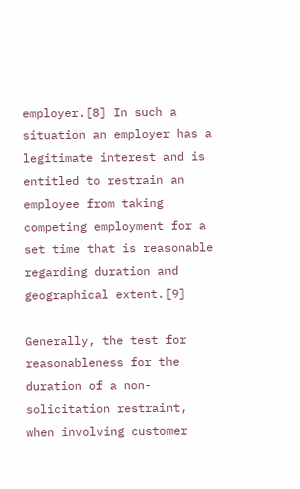employer.[8] In such a situation an employer has a legitimate interest and is entitled to restrain an employee from taking competing employment for a set time that is reasonable regarding duration and geographical extent.[9]

Generally, the test for reasonableness for the duration of a non-solicitation restraint, when involving customer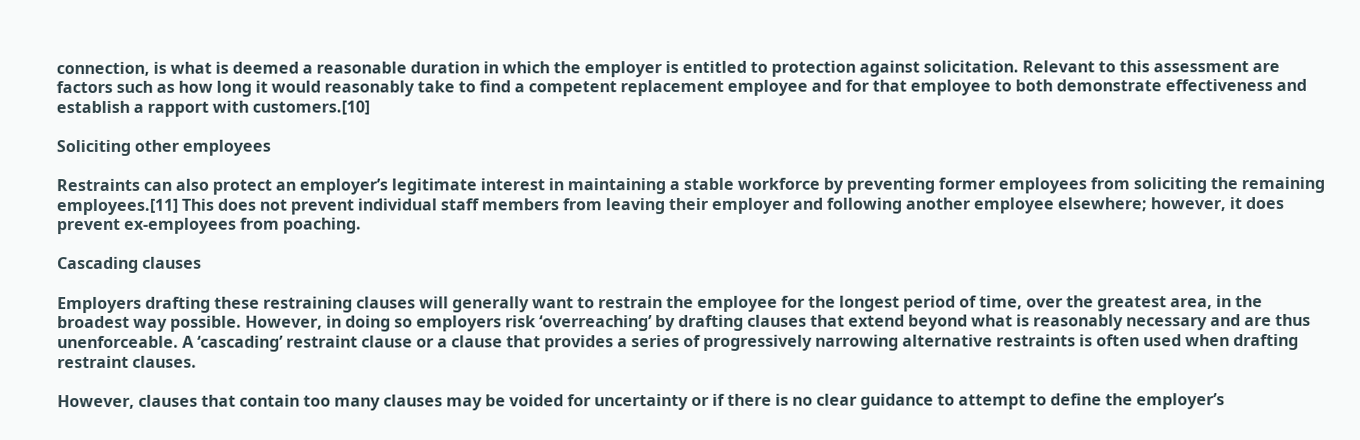connection, is what is deemed a reasonable duration in which the employer is entitled to protection against solicitation. Relevant to this assessment are factors such as how long it would reasonably take to find a competent replacement employee and for that employee to both demonstrate effectiveness and establish a rapport with customers.[10]

Soliciting other employees

Restraints can also protect an employer’s legitimate interest in maintaining a stable workforce by preventing former employees from soliciting the remaining employees.[11] This does not prevent individual staff members from leaving their employer and following another employee elsewhere; however, it does prevent ex-employees from poaching.

Cascading clauses

Employers drafting these restraining clauses will generally want to restrain the employee for the longest period of time, over the greatest area, in the broadest way possible. However, in doing so employers risk ‘overreaching’ by drafting clauses that extend beyond what is reasonably necessary and are thus unenforceable. A ‘cascading’ restraint clause or a clause that provides a series of progressively narrowing alternative restraints is often used when drafting restraint clauses.

However, clauses that contain too many clauses may be voided for uncertainty or if there is no clear guidance to attempt to define the employer’s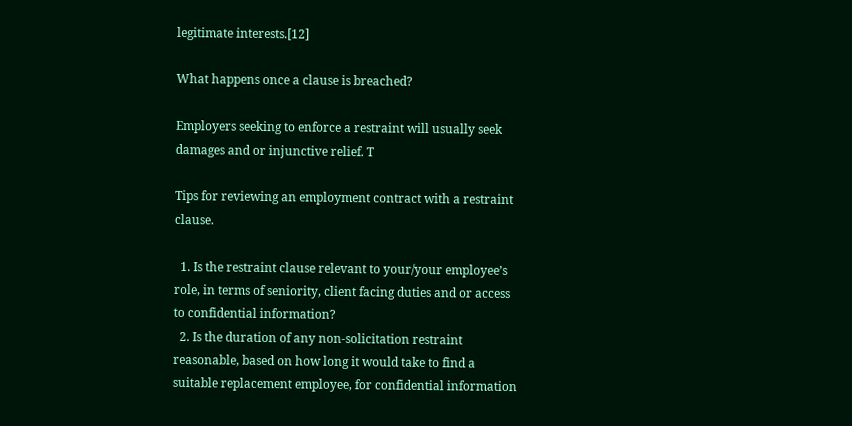legitimate interests.[12]

What happens once a clause is breached?

Employers seeking to enforce a restraint will usually seek damages and or injunctive relief. T

Tips for reviewing an employment contract with a restraint clause.

  1. Is the restraint clause relevant to your/your employee’s role, in terms of seniority, client facing duties and or access to confidential information?
  2. Is the duration of any non-solicitation restraint reasonable, based on how long it would take to find a suitable replacement employee, for confidential information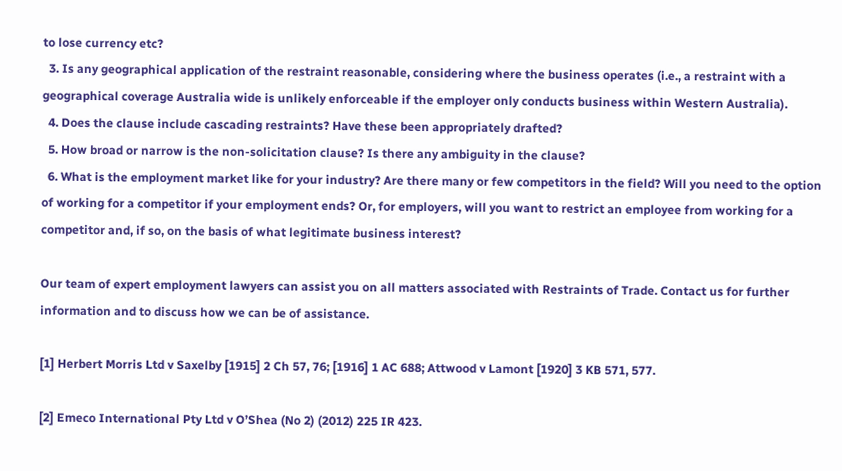to lose currency etc?
  3. Is any geographical application of the restraint reasonable, considering where the business operates (i.e., a restraint with a geographical coverage Australia wide is unlikely enforceable if the employer only conducts business within Western Australia).
  4. Does the clause include cascading restraints? Have these been appropriately drafted?
  5. How broad or narrow is the non-solicitation clause? Is there any ambiguity in the clause?
  6. What is the employment market like for your industry? Are there many or few competitors in the field? Will you need to the option of working for a competitor if your employment ends? Or, for employers, will you want to restrict an employee from working for a competitor and, if so, on the basis of what legitimate business interest?

Our team of expert employment lawyers can assist you on all matters associated with Restraints of Trade. Contact us for further information and to discuss how we can be of assistance.

[1] Herbert Morris Ltd v Saxelby [1915] 2 Ch 57, 76; [1916] 1 AC 688; Attwood v Lamont [1920] 3 KB 571, 577.

[2] Emeco International Pty Ltd v O’Shea (No 2) (2012) 225 IR 423.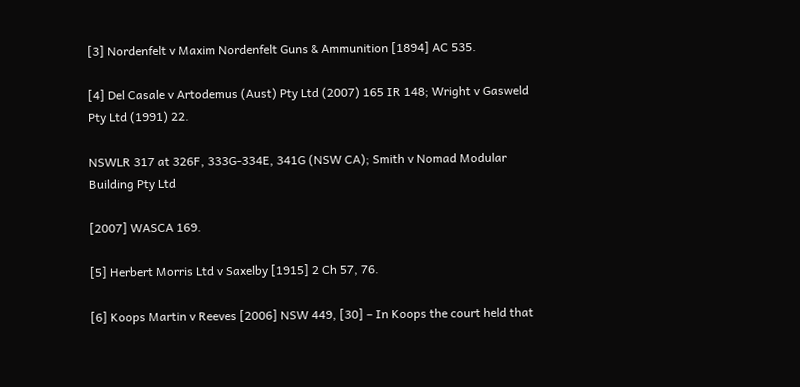[3] Nordenfelt v Maxim Nordenfelt Guns & Ammunition [1894] AC 535.

[4] Del Casale v Artodemus (Aust) Pty Ltd (2007) 165 IR 148; Wright v Gasweld Pty Ltd (1991) 22.

NSWLR 317 at 326F, 333G-334E, 341G (NSW CA); Smith v Nomad Modular Building Pty Ltd

[2007] WASCA 169.

[5] Herbert Morris Ltd v Saxelby [1915] 2 Ch 57, 76.

[6] Koops Martin v Reeves [2006] NSW 449, [30] – In Koops the court held that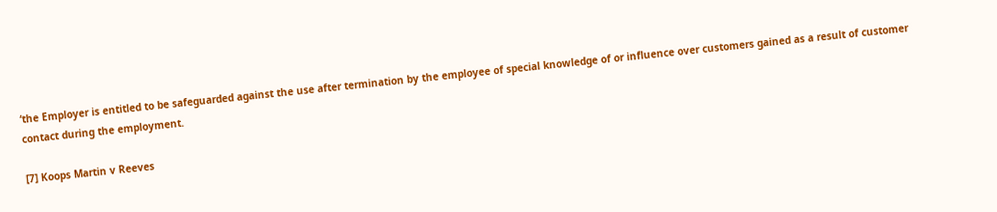‘the Employer is entitled to be safeguarded against the use after termination by the employee of special knowledge of or influence over customers gained as a result of customer contact during the employment.

[7] Koops Martin v Reeves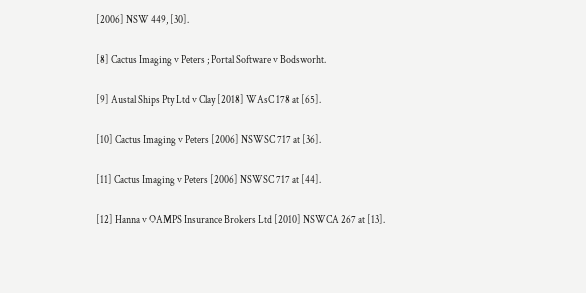[2006] NSW 449, [30].

[8] Cactus Imaging v Peters ; Portal Software v Bodsworht.

[9] Austal Ships Pty Ltd v Clay [2018] WAsC 178 at [65].

[10] Cactus Imaging v Peters [2006] NSWSC 717 at [36].

[11] Cactus Imaging v Peters [2006] NSWSC 717 at [44].

[12] Hanna v OAMPS Insurance Brokers Ltd [2010] NSWCA 267 at [13].